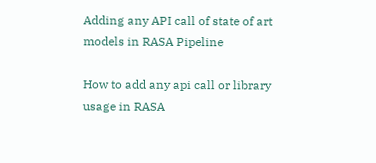Adding any API call of state of art models in RASA Pipeline

How to add any api call or library usage in RASA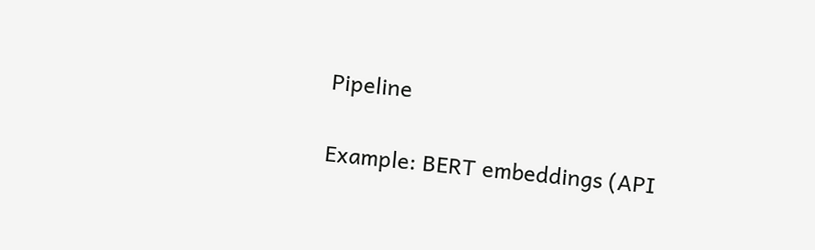Pipeline

Example: BERT embeddings (API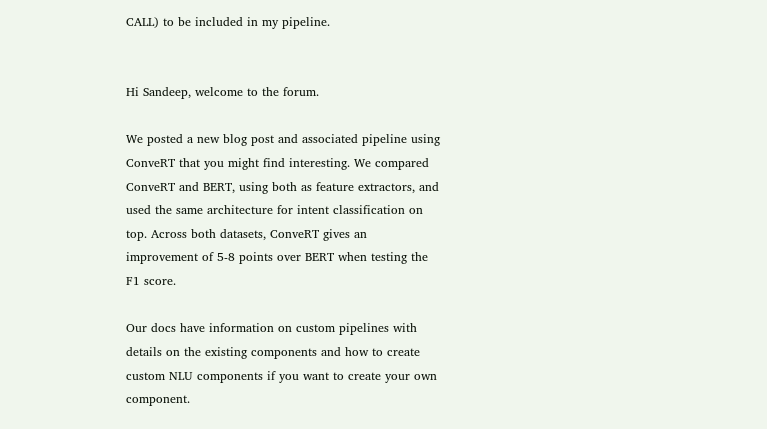CALL) to be included in my pipeline.


Hi Sandeep, welcome to the forum.

We posted a new blog post and associated pipeline using ConveRT that you might find interesting. We compared ConveRT and BERT, using both as feature extractors, and used the same architecture for intent classification on top. Across both datasets, ConveRT gives an improvement of 5-8 points over BERT when testing the F1 score.

Our docs have information on custom pipelines with details on the existing components and how to create custom NLU components if you want to create your own component.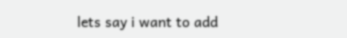lets say i want to add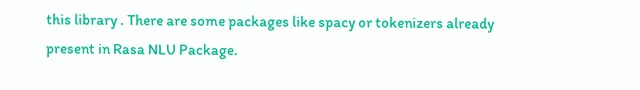this library . There are some packages like spacy or tokenizers already present in Rasa NLU Package.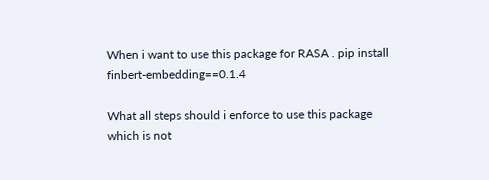When i want to use this package for RASA . pip install finbert-embedding==0.1.4

What all steps should i enforce to use this package which is not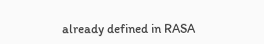already defined in RASA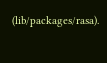(lib/packages/rasa).